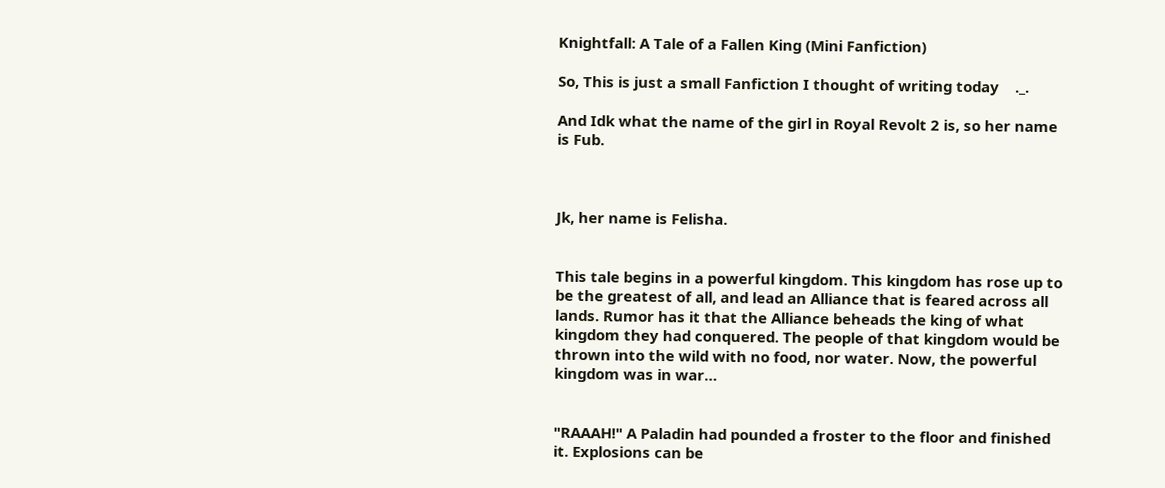Knightfall: A Tale of a Fallen King (Mini Fanfiction)

So, This is just a small Fanfiction I thought of writing today    ._.

And Idk what the name of the girl in Royal Revolt 2 is, so her name is Fub.



Jk, her name is Felisha.


This tale begins in a powerful kingdom. This kingdom has rose up to be the greatest of all, and lead an Alliance that is feared across all lands. Rumor has it that the Alliance beheads the king of what kingdom they had conquered. The people of that kingdom would be thrown into the wild with no food, nor water. Now, the powerful kingdom was in war…


"RAAAH!" A Paladin had pounded a froster to the floor and finished it. Explosions can be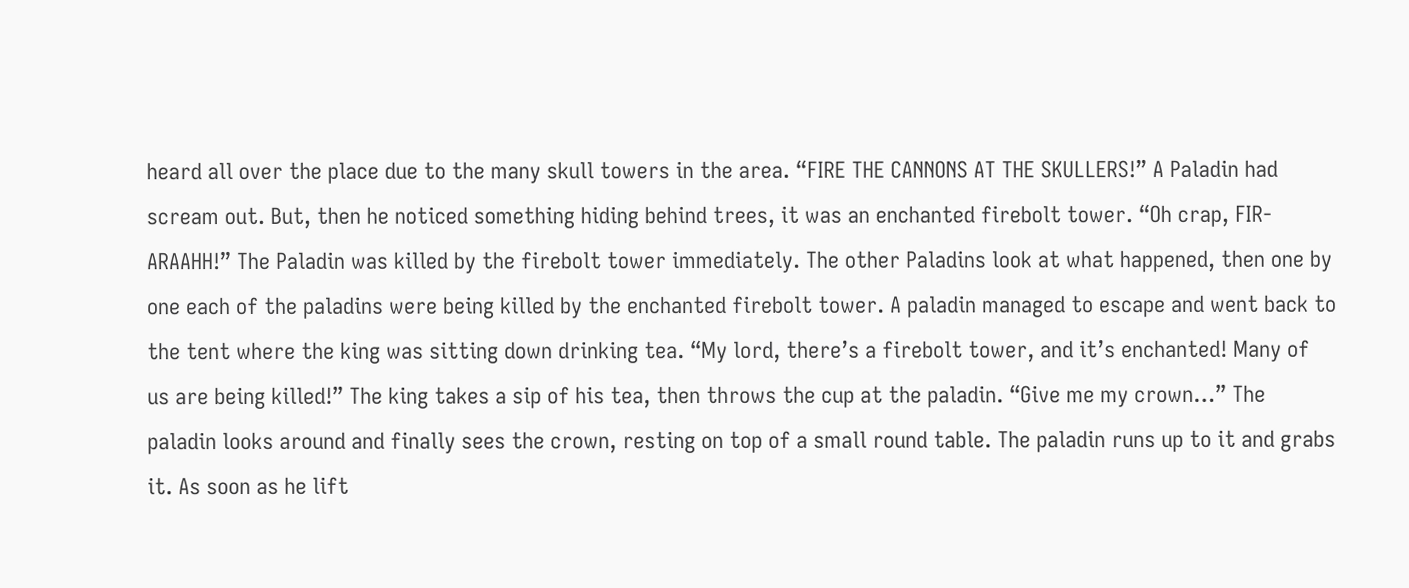heard all over the place due to the many skull towers in the area. “FIRE THE CANNONS AT THE SKULLERS!” A Paladin had scream out. But, then he noticed something hiding behind trees, it was an enchanted firebolt tower. “Oh crap, FIR-ARAAHH!” The Paladin was killed by the firebolt tower immediately. The other Paladins look at what happened, then one by one each of the paladins were being killed by the enchanted firebolt tower. A paladin managed to escape and went back to the tent where the king was sitting down drinking tea. “My lord, there’s a firebolt tower, and it’s enchanted! Many of us are being killed!” The king takes a sip of his tea, then throws the cup at the paladin. “Give me my crown…” The paladin looks around and finally sees the crown, resting on top of a small round table. The paladin runs up to it and grabs it. As soon as he lift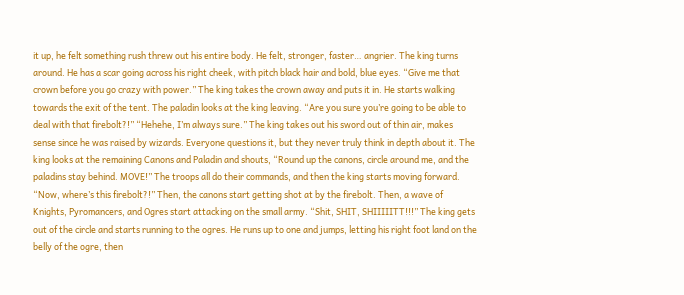it up, he felt something rush threw out his entire body. He felt, stronger, faster… angrier. The king turns around. He has a scar going across his right cheek, with pitch black hair and bold, blue eyes. “Give me that crown before you go crazy with power.” The king takes the crown away and puts it in. He starts walking towards the exit of the tent. The paladin looks at the king leaving. “Are you sure you’re going to be able to deal with that firebolt?!” “Hehehe, I’m always sure.” The king takes out his sword out of thin air, makes sense since he was raised by wizards. Everyone questions it, but they never truly think in depth about it. The king looks at the remaining Canons and Paladin and shouts, “Round up the canons, circle around me, and the paladins stay behind. MOVE!” The troops all do their commands, and then the king starts moving forward. “Now, where’s this firebolt?!” Then, the canons start getting shot at by the firebolt. Then, a wave of Knights, Pyromancers, and Ogres start attacking on the small army. “Shit, SHIT, SHIIIIITT!!!” The king gets out of the circle and starts running to the ogres. He runs up to one and jumps, letting his right foot land on the belly of the ogre, then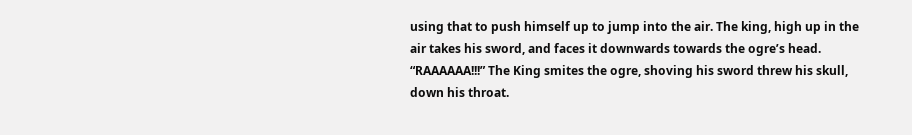using that to push himself up to jump into the air. The king, high up in the air takes his sword, and faces it downwards towards the ogre’s head. “RAAAAAA!!!” The King smites the ogre, shoving his sword threw his skull, down his throat.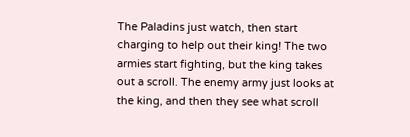The Paladins just watch, then start charging to help out their king! The two armies start fighting, but the king takes out a scroll. The enemy army just looks at the king, and then they see what scroll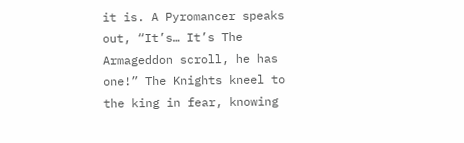it is. A Pyromancer speaks out, “It’s… It’s The Armageddon scroll, he has one!” The Knights kneel to the king in fear, knowing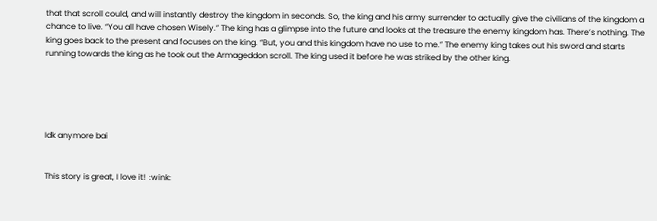that that scroll could, and will instantly destroy the kingdom in seconds. So, the king and his army surrender to actually give the civilians of the kingdom a chance to live. “You all have chosen Wisely.” The king has a glimpse into the future and looks at the treasure the enemy kingdom has. There’s nothing. The king goes back to the present and focuses on the king. “But, you and this kingdom have no use to me.” The enemy king takes out his sword and starts running towards the king as he took out the Armageddon scroll. The king used it before he was striked by the other king.





Idk anymore bai


This story is great, I love it!  :wink: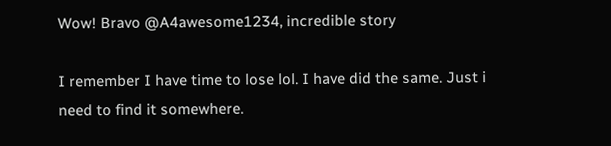Wow! Bravo @A4awesome1234, incredible story

I remember I have time to lose lol. I have did the same. Just i need to find it somewhere.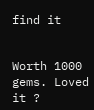find it


Worth 1000 gems. Loved it ?